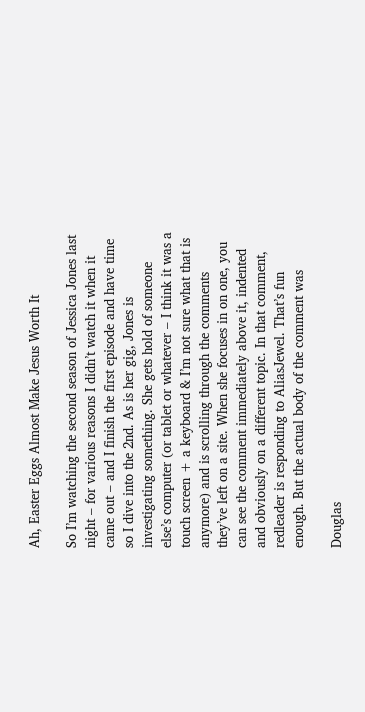Ah, Easter Eggs Almost Make Jesus Worth It

So I’m watching the second season of Jessica Jones last night – for various reasons I didn’t watch it when it came out – and I finish the first episode and have time so I dive into the 2nd. As is her gig, Jones is investigating something. She gets hold of someone else’s computer (or tablet or whatever – I think it was a touch screen + a keyboard & I’m not sure what that is anymore) and is scrolling through the comments they’ve left on a site. When she focuses in on one, you can see the comment immediately above it, indented and obviously on a different topic. In that comment, redleader is responding to AliasJewel. That’s fun enough. But the actual body of the comment was

Douglas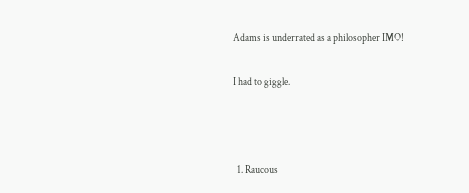Adams is underrated as a philosopher IMO!

I had to giggle.



  1. Raucous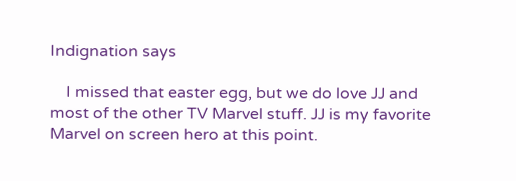Indignation says

    I missed that easter egg, but we do love JJ and most of the other TV Marvel stuff. JJ is my favorite Marvel on screen hero at this point.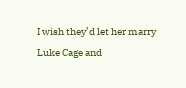I wish they’d let her marry Luke Cage and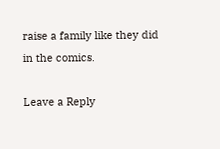raise a family like they did in the comics.

Leave a Reply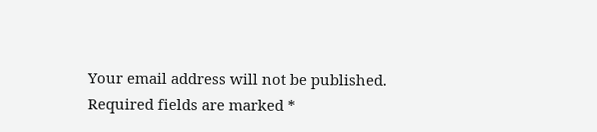Your email address will not be published. Required fields are marked *